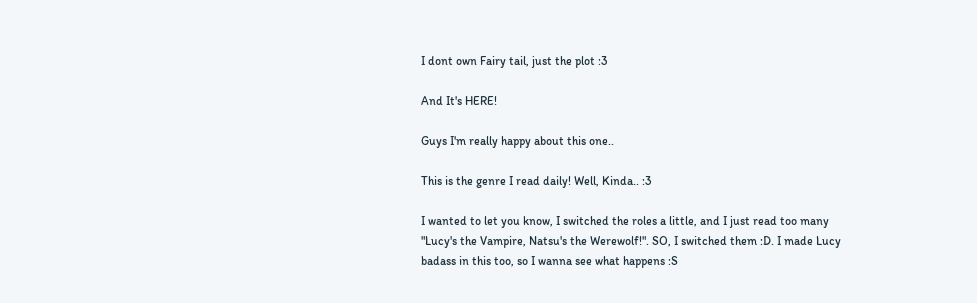I dont own Fairy tail, just the plot :3

And It's HERE!

Guys I'm really happy about this one..

This is the genre I read daily! Well, Kinda.. :3

I wanted to let you know, I switched the roles a little, and I just read too many "Lucy's the Vampire, Natsu's the Werewolf!". SO, I switched them :D. I made Lucy badass in this too, so I wanna see what happens :S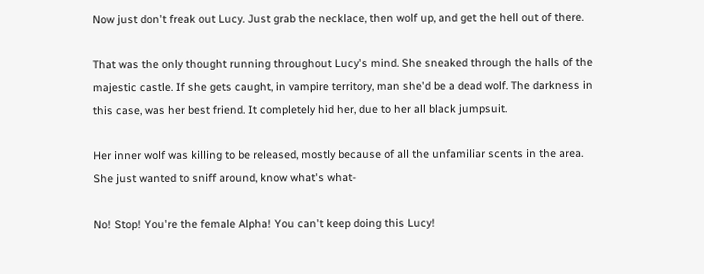Now just don't freak out Lucy. Just grab the necklace, then wolf up, and get the hell out of there.

That was the only thought running throughout Lucy's mind. She sneaked through the halls of the majestic castle. If she gets caught, in vampire territory, man she'd be a dead wolf. The darkness in this case, was her best friend. It completely hid her, due to her all black jumpsuit.

Her inner wolf was killing to be released, mostly because of all the unfamiliar scents in the area. She just wanted to sniff around, know what's what-

No! Stop! You're the female Alpha! You can't keep doing this Lucy!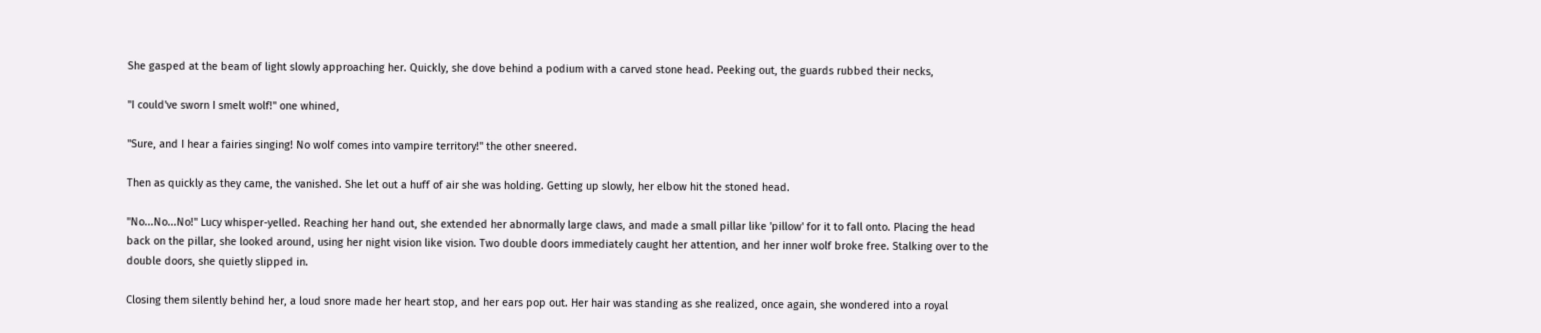She gasped at the beam of light slowly approaching her. Quickly, she dove behind a podium with a carved stone head. Peeking out, the guards rubbed their necks,

"I could've sworn I smelt wolf!" one whined,

"Sure, and I hear a fairies singing! No wolf comes into vampire territory!" the other sneered.

Then as quickly as they came, the vanished. She let out a huff of air she was holding. Getting up slowly, her elbow hit the stoned head.

"No...No...No!" Lucy whisper-yelled. Reaching her hand out, she extended her abnormally large claws, and made a small pillar like 'pillow' for it to fall onto. Placing the head back on the pillar, she looked around, using her night vision like vision. Two double doors immediately caught her attention, and her inner wolf broke free. Stalking over to the double doors, she quietly slipped in.

Closing them silently behind her, a loud snore made her heart stop, and her ears pop out. Her hair was standing as she realized, once again, she wondered into a royal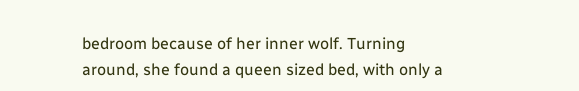bedroom because of her inner wolf. Turning around, she found a queen sized bed, with only a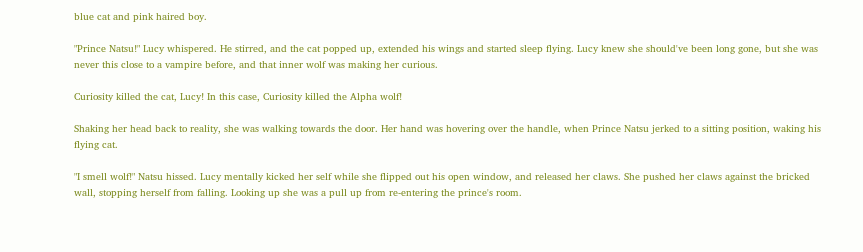blue cat and pink haired boy.

"Prince Natsu!" Lucy whispered. He stirred, and the cat popped up, extended his wings and started sleep flying. Lucy knew she should've been long gone, but she was never this close to a vampire before, and that inner wolf was making her curious.

Curiosity killed the cat, Lucy! In this case, Curiosity killed the Alpha wolf!

Shaking her head back to reality, she was walking towards the door. Her hand was hovering over the handle, when Prince Natsu jerked to a sitting position, waking his flying cat.

"I smell wolf!" Natsu hissed. Lucy mentally kicked her self while she flipped out his open window, and released her claws. She pushed her claws against the bricked wall, stopping herself from falling. Looking up she was a pull up from re-entering the prince's room.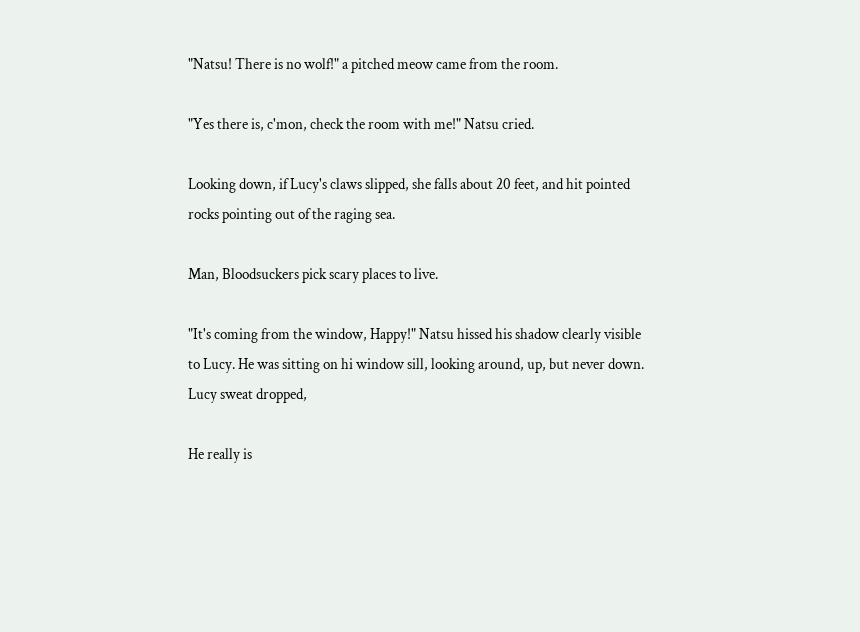"Natsu! There is no wolf!" a pitched meow came from the room.

"Yes there is, c'mon, check the room with me!" Natsu cried.

Looking down, if Lucy's claws slipped, she falls about 20 feet, and hit pointed rocks pointing out of the raging sea.

Man, Bloodsuckers pick scary places to live.

"It's coming from the window, Happy!" Natsu hissed his shadow clearly visible to Lucy. He was sitting on hi window sill, looking around, up, but never down. Lucy sweat dropped,

He really is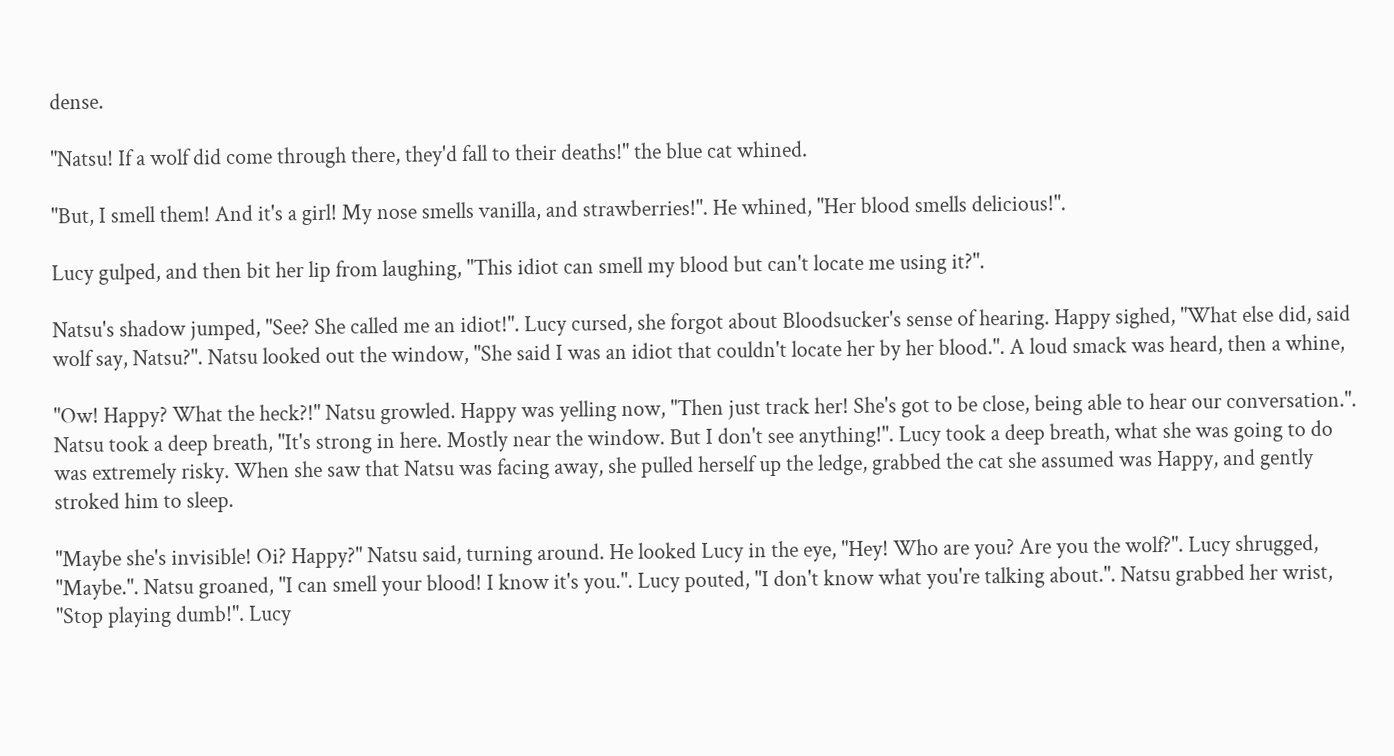dense.

"Natsu! If a wolf did come through there, they'd fall to their deaths!" the blue cat whined.

"But, I smell them! And it's a girl! My nose smells vanilla, and strawberries!". He whined, "Her blood smells delicious!".

Lucy gulped, and then bit her lip from laughing, "This idiot can smell my blood but can't locate me using it?".

Natsu's shadow jumped, "See? She called me an idiot!". Lucy cursed, she forgot about Bloodsucker's sense of hearing. Happy sighed, "What else did, said wolf say, Natsu?". Natsu looked out the window, "She said I was an idiot that couldn't locate her by her blood.". A loud smack was heard, then a whine,

"Ow! Happy? What the heck?!" Natsu growled. Happy was yelling now, "Then just track her! She's got to be close, being able to hear our conversation.". Natsu took a deep breath, "It's strong in here. Mostly near the window. But I don't see anything!". Lucy took a deep breath, what she was going to do was extremely risky. When she saw that Natsu was facing away, she pulled herself up the ledge, grabbed the cat she assumed was Happy, and gently stroked him to sleep.

"Maybe she's invisible! Oi? Happy?" Natsu said, turning around. He looked Lucy in the eye, "Hey! Who are you? Are you the wolf?". Lucy shrugged, "Maybe.". Natsu groaned, "I can smell your blood! I know it's you.". Lucy pouted, "I don't know what you're talking about.". Natsu grabbed her wrist, "Stop playing dumb!". Lucy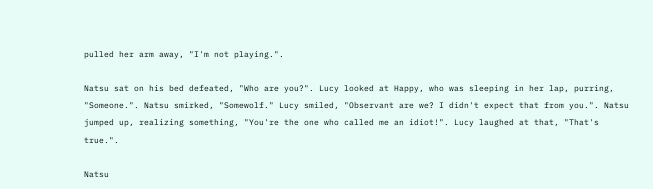pulled her arm away, "I'm not playing.".

Natsu sat on his bed defeated, "Who are you?". Lucy looked at Happy, who was sleeping in her lap, purring, "Someone.". Natsu smirked, "Somewolf." Lucy smiled, "Observant are we? I didn't expect that from you.". Natsu jumped up, realizing something, "You're the one who called me an idiot!". Lucy laughed at that, "That's true.".

Natsu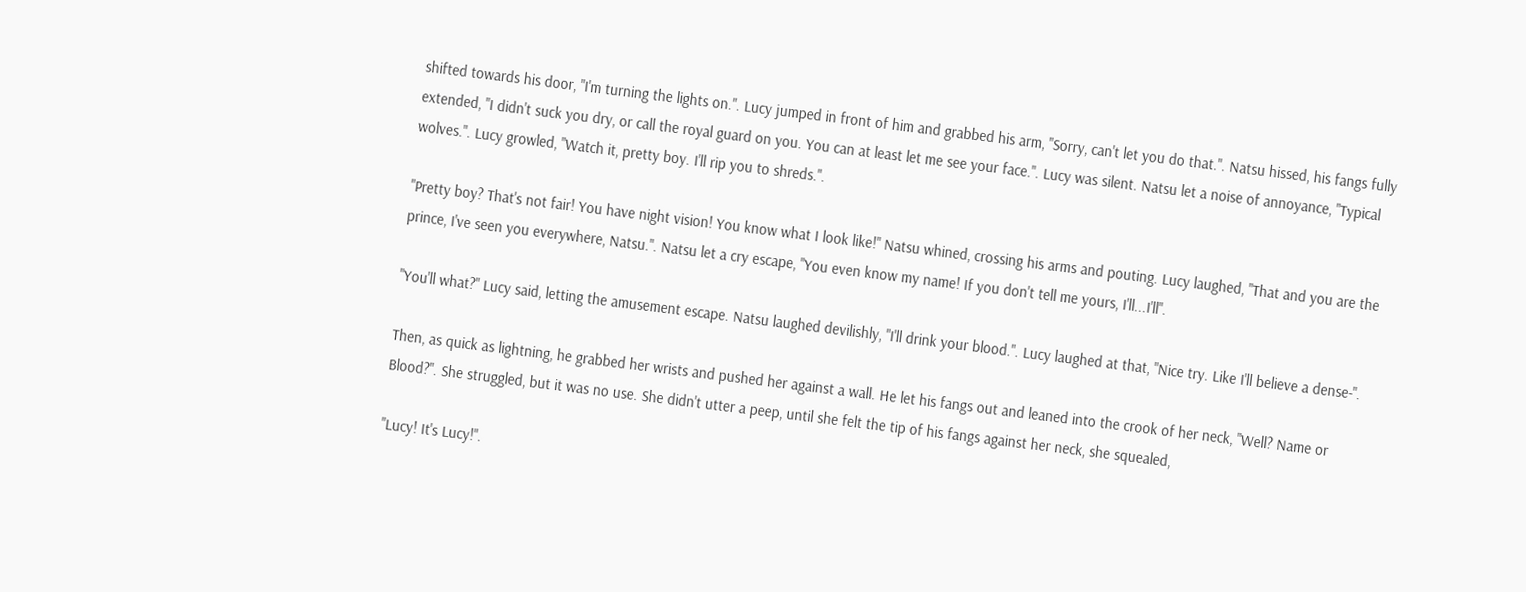shifted towards his door, "I'm turning the lights on.". Lucy jumped in front of him and grabbed his arm, "Sorry, can't let you do that.". Natsu hissed, his fangs fully extended, "I didn't suck you dry, or call the royal guard on you. You can at least let me see your face.". Lucy was silent. Natsu let a noise of annoyance, "Typical wolves.". Lucy growled, "Watch it, pretty boy. I'll rip you to shreds.".

"Pretty boy? That's not fair! You have night vision! You know what I look like!" Natsu whined, crossing his arms and pouting. Lucy laughed, "That and you are the prince, I've seen you everywhere, Natsu.". Natsu let a cry escape, "You even know my name! If you don't tell me yours, I'll...I'll".

"You'll what?" Lucy said, letting the amusement escape. Natsu laughed devilishly, "I'll drink your blood.". Lucy laughed at that, "Nice try. Like I'll believe a dense-".

Then, as quick as lightning, he grabbed her wrists and pushed her against a wall. He let his fangs out and leaned into the crook of her neck, "Well? Name or Blood?". She struggled, but it was no use. She didn't utter a peep, until she felt the tip of his fangs against her neck, she squealed,

"Lucy! It's Lucy!".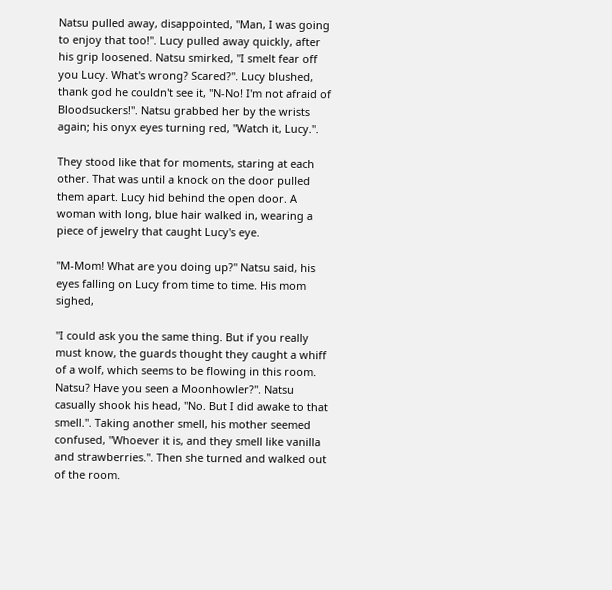Natsu pulled away, disappointed, "Man, I was going to enjoy that too!". Lucy pulled away quickly, after his grip loosened. Natsu smirked, "I smelt fear off you Lucy. What's wrong? Scared?". Lucy blushed, thank god he couldn't see it, "N-No! I'm not afraid of Bloodsuckers!". Natsu grabbed her by the wrists again; his onyx eyes turning red, "Watch it, Lucy.".

They stood like that for moments, staring at each other. That was until a knock on the door pulled them apart. Lucy hid behind the open door. A woman with long, blue hair walked in, wearing a piece of jewelry that caught Lucy's eye.

"M-Mom! What are you doing up?" Natsu said, his eyes falling on Lucy from time to time. His mom sighed,

"I could ask you the same thing. But if you really must know, the guards thought they caught a whiff of a wolf, which seems to be flowing in this room. Natsu? Have you seen a Moonhowler?". Natsu casually shook his head, "No. But I did awake to that smell.". Taking another smell, his mother seemed confused, "Whoever it is, and they smell like vanilla and strawberries.". Then she turned and walked out of the room.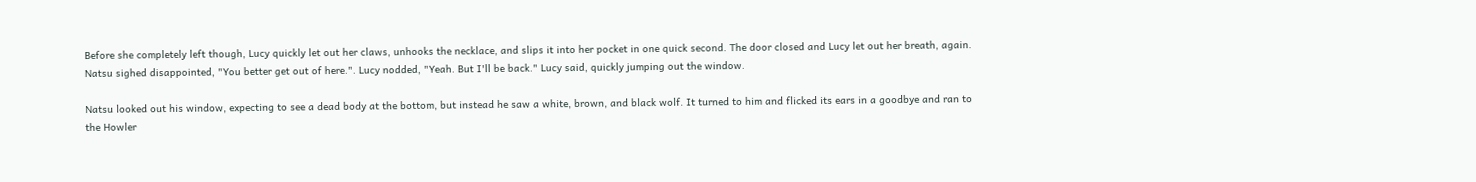Before she completely left though, Lucy quickly let out her claws, unhooks the necklace, and slips it into her pocket in one quick second. The door closed and Lucy let out her breath, again. Natsu sighed disappointed, "You better get out of here.". Lucy nodded, "Yeah. But I'll be back." Lucy said, quickly jumping out the window.

Natsu looked out his window, expecting to see a dead body at the bottom, but instead he saw a white, brown, and black wolf. It turned to him and flicked its ears in a goodbye and ran to the Howler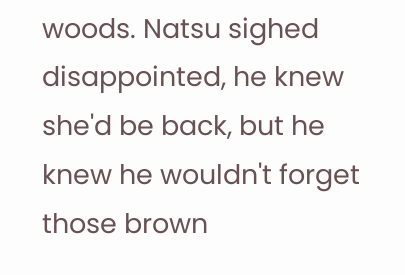woods. Natsu sighed disappointed, he knew she'd be back, but he knew he wouldn't forget those brown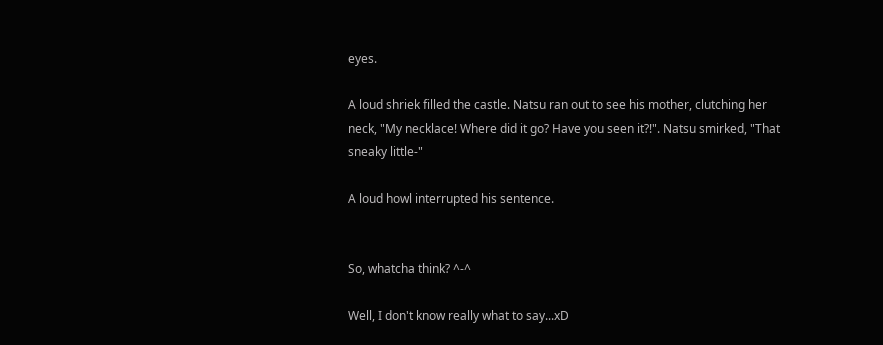eyes.

A loud shriek filled the castle. Natsu ran out to see his mother, clutching her neck, "My necklace! Where did it go? Have you seen it?!". Natsu smirked, "That sneaky little-"

A loud howl interrupted his sentence.


So, whatcha think? ^-^

Well, I don't know really what to say...xD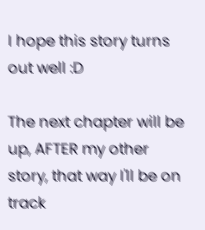I hope this story turns out well :D

The next chapter will be up, AFTER my other story, that way I'll be on track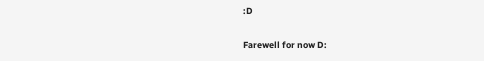:D

Farewell for now D: